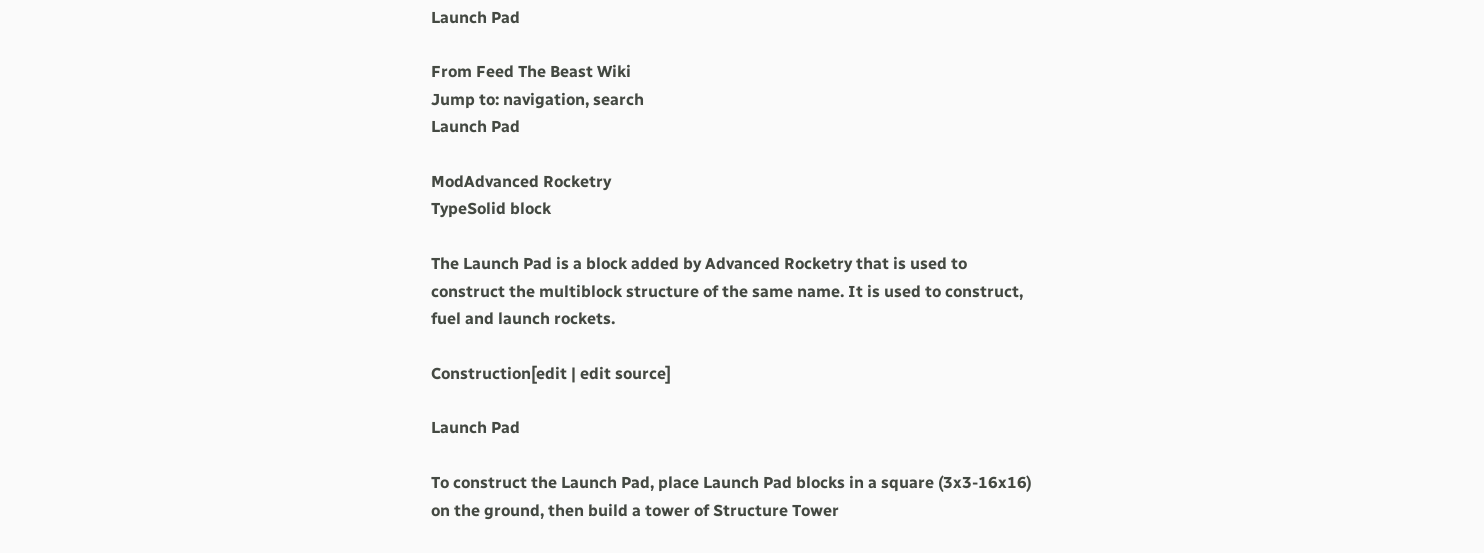Launch Pad

From Feed The Beast Wiki
Jump to: navigation, search
Launch Pad

ModAdvanced Rocketry
TypeSolid block

The Launch Pad is a block added by Advanced Rocketry that is used to construct the multiblock structure of the same name. It is used to construct, fuel and launch rockets.

Construction[edit | edit source]

Launch Pad

To construct the Launch Pad, place Launch Pad blocks in a square (3x3-16x16) on the ground, then build a tower of Structure Tower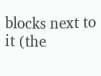blocks next to it (the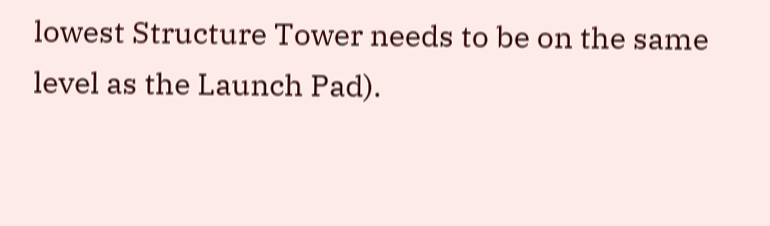lowest Structure Tower needs to be on the same level as the Launch Pad).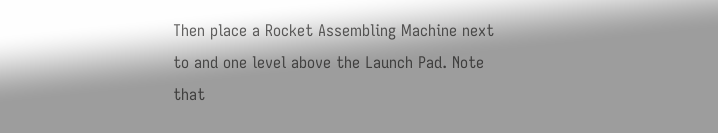Then place a Rocket Assembling Machine next to and one level above the Launch Pad. Note that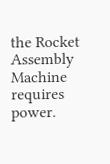the Rocket Assembly Machine requires power.